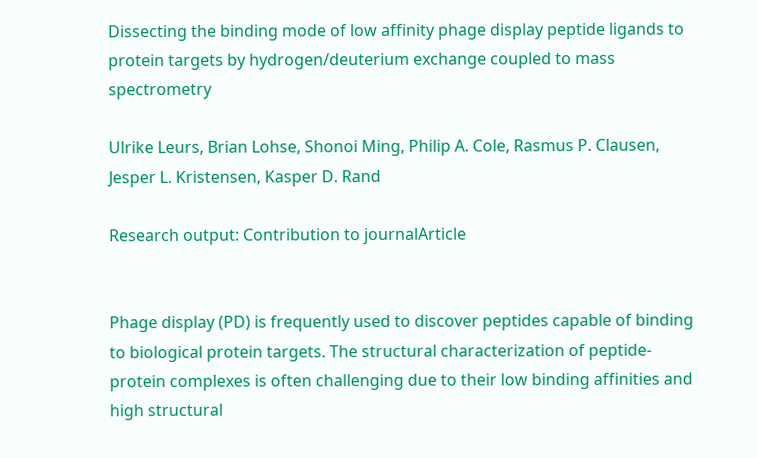Dissecting the binding mode of low affinity phage display peptide ligands to protein targets by hydrogen/deuterium exchange coupled to mass spectrometry

Ulrike Leurs, Brian Lohse, Shonoi Ming, Philip A. Cole, Rasmus P. Clausen, Jesper L. Kristensen, Kasper D. Rand

Research output: Contribution to journalArticle


Phage display (PD) is frequently used to discover peptides capable of binding to biological protein targets. The structural characterization of peptide-protein complexes is often challenging due to their low binding affinities and high structural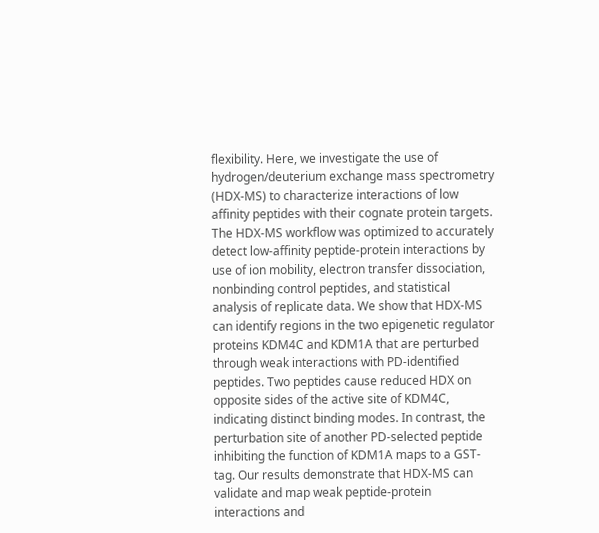flexibility. Here, we investigate the use of hydrogen/deuterium exchange mass spectrometry (HDX-MS) to characterize interactions of low affinity peptides with their cognate protein targets. The HDX-MS workflow was optimized to accurately detect low-affinity peptide-protein interactions by use of ion mobility, electron transfer dissociation, nonbinding control peptides, and statistical analysis of replicate data. We show that HDX-MS can identify regions in the two epigenetic regulator proteins KDM4C and KDM1A that are perturbed through weak interactions with PD-identified peptides. Two peptides cause reduced HDX on opposite sides of the active site of KDM4C, indicating distinct binding modes. In contrast, the perturbation site of another PD-selected peptide inhibiting the function of KDM1A maps to a GST-tag. Our results demonstrate that HDX-MS can validate and map weak peptide-protein interactions and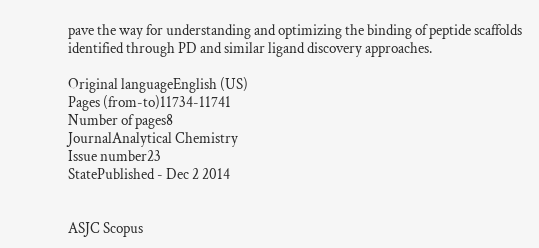pave the way for understanding and optimizing the binding of peptide scaffolds identified through PD and similar ligand discovery approaches.

Original languageEnglish (US)
Pages (from-to)11734-11741
Number of pages8
JournalAnalytical Chemistry
Issue number23
StatePublished - Dec 2 2014


ASJC Scopus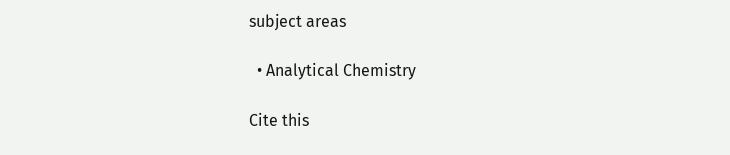subject areas

  • Analytical Chemistry

Cite this